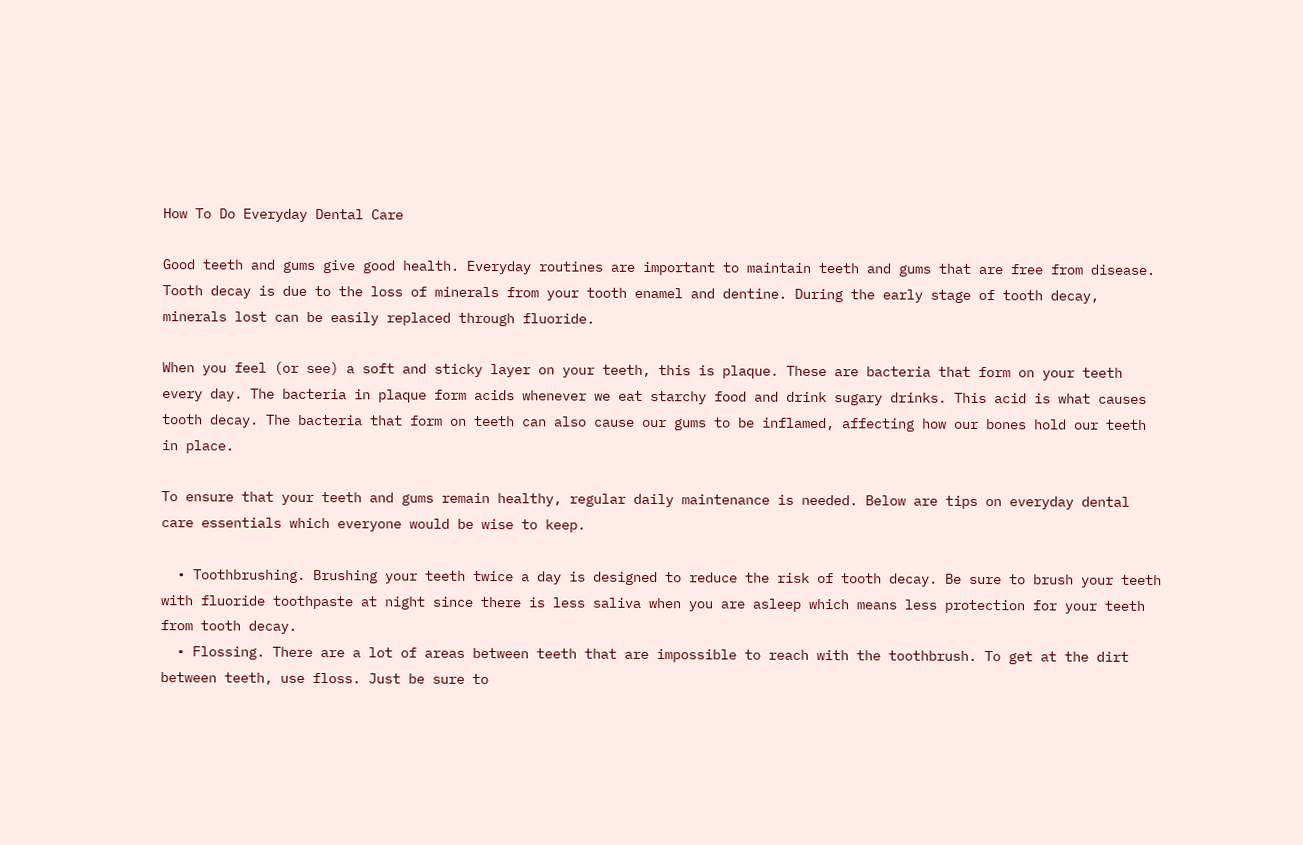How To Do Everyday Dental Care

Good teeth and gums give good health. Everyday routines are important to maintain teeth and gums that are free from disease. Tooth decay is due to the loss of minerals from your tooth enamel and dentine. During the early stage of tooth decay, minerals lost can be easily replaced through fluoride.

When you feel (or see) a soft and sticky layer on your teeth, this is plaque. These are bacteria that form on your teeth every day. The bacteria in plaque form acids whenever we eat starchy food and drink sugary drinks. This acid is what causes tooth decay. The bacteria that form on teeth can also cause our gums to be inflamed, affecting how our bones hold our teeth in place.

To ensure that your teeth and gums remain healthy, regular daily maintenance is needed. Below are tips on everyday dental care essentials which everyone would be wise to keep.

  • Toothbrushing. Brushing your teeth twice a day is designed to reduce the risk of tooth decay. Be sure to brush your teeth with fluoride toothpaste at night since there is less saliva when you are asleep which means less protection for your teeth from tooth decay.
  • Flossing. There are a lot of areas between teeth that are impossible to reach with the toothbrush. To get at the dirt between teeth, use floss. Just be sure to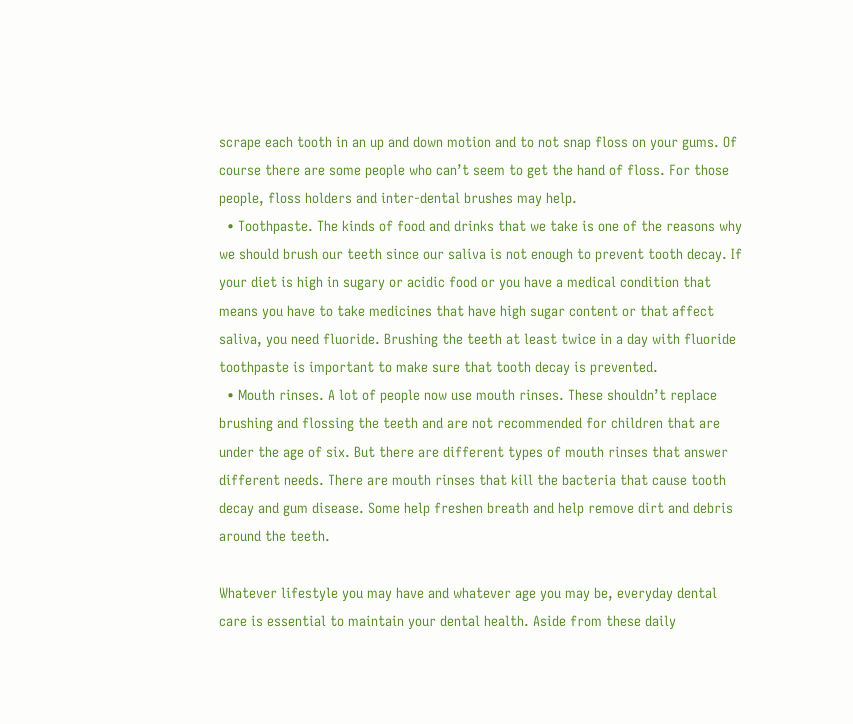scrape each tooth in an up and down motion and to not snap floss on your gums. Of course there are some people who can’t seem to get the hand of floss. For those people, floss holders and inter-dental brushes may help.
  • Toothpaste. The kinds of food and drinks that we take is one of the reasons why we should brush our teeth since our saliva is not enough to prevent tooth decay. If your diet is high in sugary or acidic food or you have a medical condition that means you have to take medicines that have high sugar content or that affect saliva, you need fluoride. Brushing the teeth at least twice in a day with fluoride toothpaste is important to make sure that tooth decay is prevented.
  • Mouth rinses. A lot of people now use mouth rinses. These shouldn’t replace brushing and flossing the teeth and are not recommended for children that are under the age of six. But there are different types of mouth rinses that answer different needs. There are mouth rinses that kill the bacteria that cause tooth decay and gum disease. Some help freshen breath and help remove dirt and debris around the teeth.

Whatever lifestyle you may have and whatever age you may be, everyday dental care is essential to maintain your dental health. Aside from these daily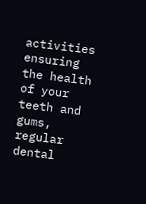activities ensuring the health of your teeth and gums, regular dental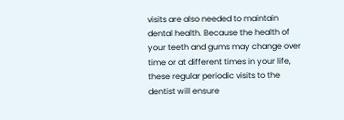visits are also needed to maintain dental health. Because the health of your teeth and gums may change over time or at different times in your life, these regular periodic visits to the dentist will ensure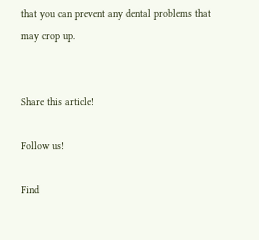that you can prevent any dental problems that may crop up.


Share this article!

Follow us!

Find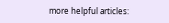more helpful articles: